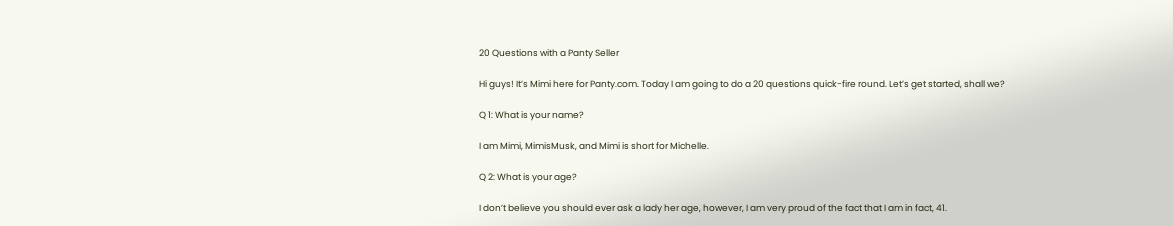20 Questions with a Panty Seller

Hi guys! It’s Mimi here for Panty.com. Today I am going to do a 20 questions quick-fire round. Let’s get started, shall we?

Q 1: What is your name?

I am Mimi, MimisMusk, and Mimi is short for Michelle.

Q 2: What is your age?

I don’t believe you should ever ask a lady her age, however, I am very proud of the fact that I am in fact, 41.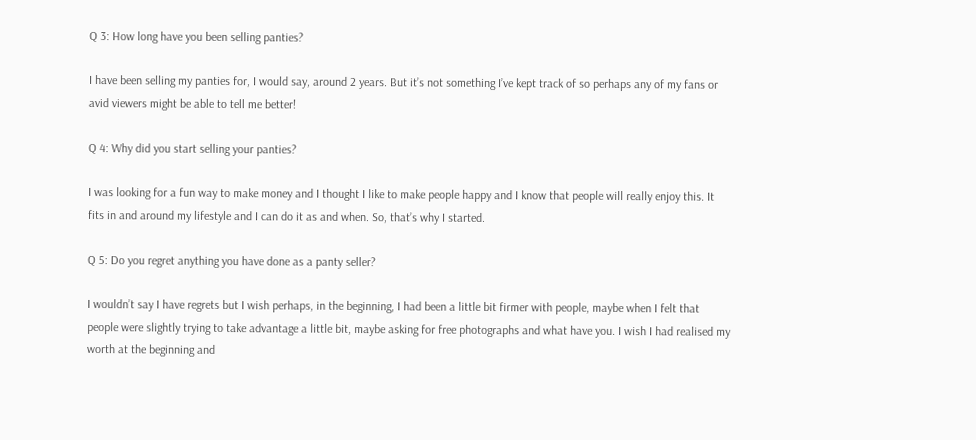Q 3: How long have you been selling panties?

I have been selling my panties for, I would say, around 2 years. But it’s not something I’ve kept track of so perhaps any of my fans or avid viewers might be able to tell me better!

Q 4: Why did you start selling your panties?

I was looking for a fun way to make money and I thought I like to make people happy and I know that people will really enjoy this. It fits in and around my lifestyle and I can do it as and when. So, that’s why I started.

Q 5: Do you regret anything you have done as a panty seller?

I wouldn’t say I have regrets but I wish perhaps, in the beginning, I had been a little bit firmer with people, maybe when I felt that people were slightly trying to take advantage a little bit, maybe asking for free photographs and what have you. I wish I had realised my worth at the beginning and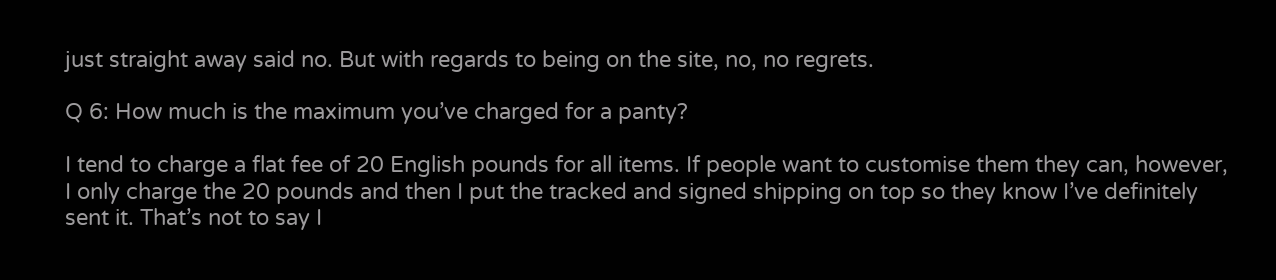just straight away said no. But with regards to being on the site, no, no regrets.

Q 6: How much is the maximum you’ve charged for a panty?

I tend to charge a flat fee of 20 English pounds for all items. If people want to customise them they can, however, I only charge the 20 pounds and then I put the tracked and signed shipping on top so they know I’ve definitely sent it. That’s not to say I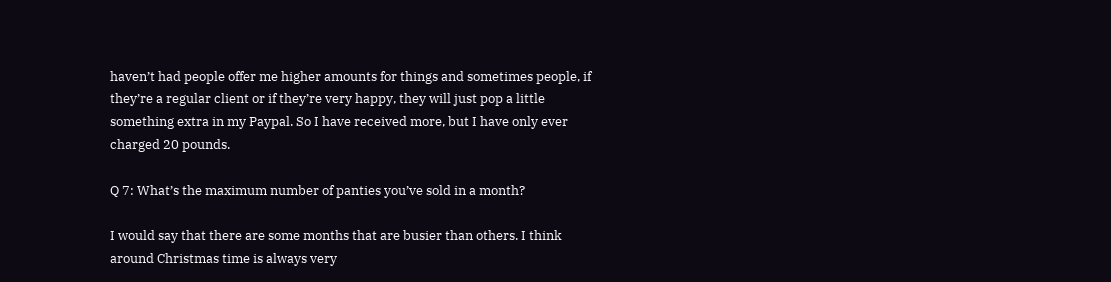haven’t had people offer me higher amounts for things and sometimes people, if they’re a regular client or if they’re very happy, they will just pop a little something extra in my Paypal. So I have received more, but I have only ever charged 20 pounds.

Q 7: What’s the maximum number of panties you’ve sold in a month?

I would say that there are some months that are busier than others. I think around Christmas time is always very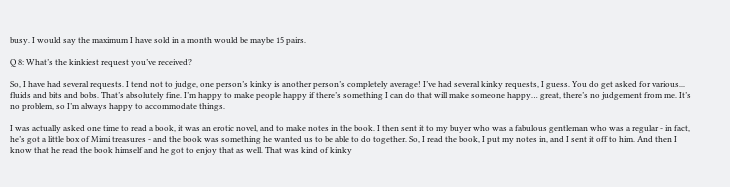busy. I would say the maximum I have sold in a month would be maybe 15 pairs.

Q 8: What’s the kinkiest request you’ve received?

So, I have had several requests. I tend not to judge, one person’s kinky is another person’s completely average! I’ve had several kinky requests, I guess. You do get asked for various... fluids and bits and bobs. That’s absolutely fine. I’m happy to make people happy if there’s something I can do that will make someone happy… great, there’s no judgement from me. It’s no problem, so I’m always happy to accommodate things.

I was actually asked one time to read a book, it was an erotic novel, and to make notes in the book. I then sent it to my buyer who was a fabulous gentleman who was a regular - in fact, he’s got a little box of Mimi treasures - and the book was something he wanted us to be able to do together. So, I read the book, I put my notes in, and I sent it off to him. And then I know that he read the book himself and he got to enjoy that as well. That was kind of kinky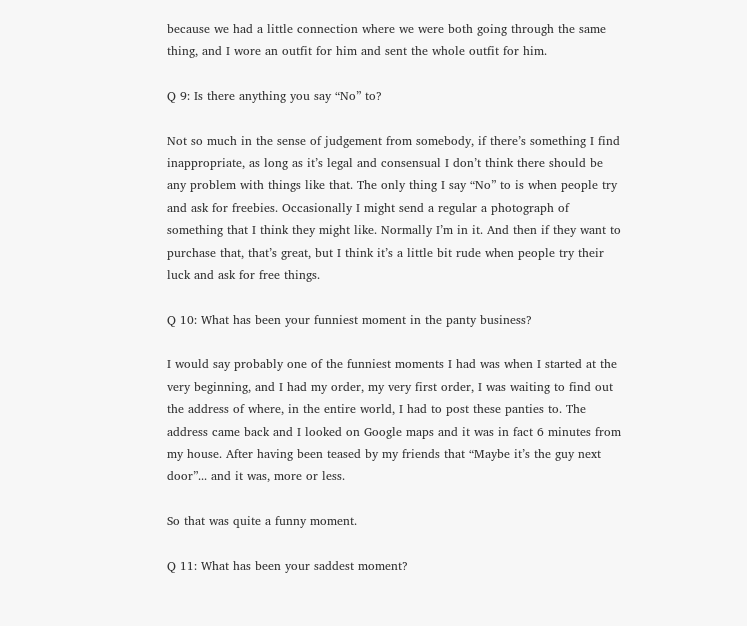because we had a little connection where we were both going through the same thing, and I wore an outfit for him and sent the whole outfit for him.

Q 9: Is there anything you say “No” to?

Not so much in the sense of judgement from somebody, if there’s something I find inappropriate, as long as it’s legal and consensual I don’t think there should be any problem with things like that. The only thing I say “No” to is when people try and ask for freebies. Occasionally I might send a regular a photograph of something that I think they might like. Normally I’m in it. And then if they want to purchase that, that’s great, but I think it’s a little bit rude when people try their luck and ask for free things.

Q 10: What has been your funniest moment in the panty business?

I would say probably one of the funniest moments I had was when I started at the very beginning, and I had my order, my very first order, I was waiting to find out the address of where, in the entire world, I had to post these panties to. The address came back and I looked on Google maps and it was in fact 6 minutes from my house. After having been teased by my friends that “Maybe it’s the guy next door”... and it was, more or less.

So that was quite a funny moment.

Q 11: What has been your saddest moment?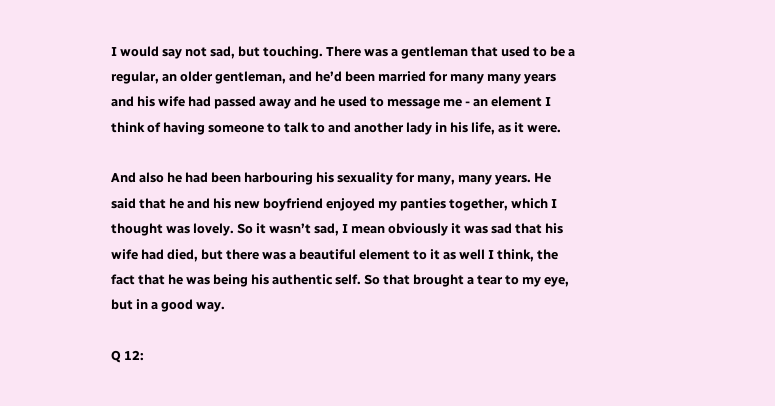I would say not sad, but touching. There was a gentleman that used to be a regular, an older gentleman, and he’d been married for many many years and his wife had passed away and he used to message me - an element I think of having someone to talk to and another lady in his life, as it were.

And also he had been harbouring his sexuality for many, many years. He said that he and his new boyfriend enjoyed my panties together, which I thought was lovely. So it wasn’t sad, I mean obviously it was sad that his wife had died, but there was a beautiful element to it as well I think, the fact that he was being his authentic self. So that brought a tear to my eye, but in a good way.

Q 12: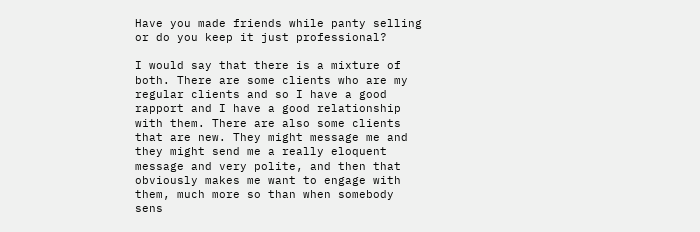Have you made friends while panty selling or do you keep it just professional?

I would say that there is a mixture of both. There are some clients who are my regular clients and so I have a good rapport and I have a good relationship with them. There are also some clients that are new. They might message me and they might send me a really eloquent message and very polite, and then that obviously makes me want to engage with them, much more so than when somebody sens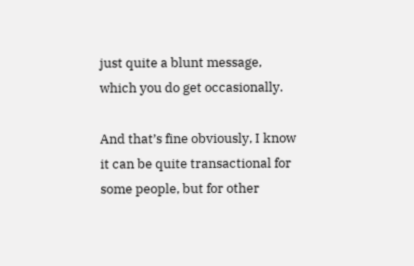just quite a blunt message, which you do get occasionally.

And that’s fine obviously, I know it can be quite transactional for some people, but for other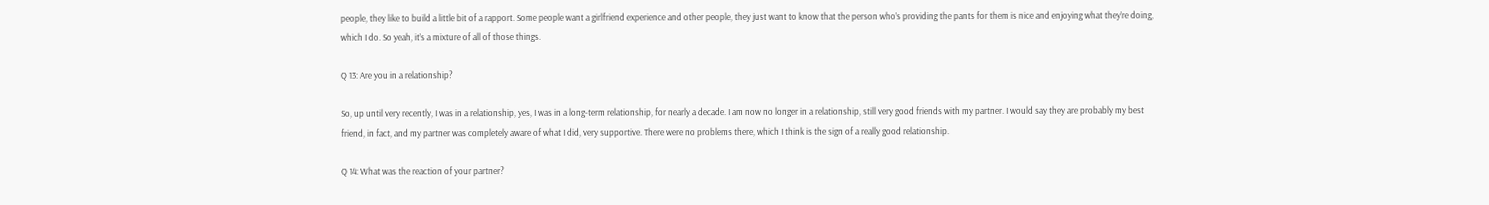people, they like to build a little bit of a rapport. Some people want a girlfriend experience and other people, they just want to know that the person who’s providing the pants for them is nice and enjoying what they’re doing, which I do. So yeah, it’s a mixture of all of those things.

Q 13: Are you in a relationship?

So, up until very recently, I was in a relationship, yes, I was in a long-term relationship, for nearly a decade. I am now no longer in a relationship, still very good friends with my partner. I would say they are probably my best friend, in fact, and my partner was completely aware of what I did, very supportive. There were no problems there, which I think is the sign of a really good relationship.

Q 14: What was the reaction of your partner?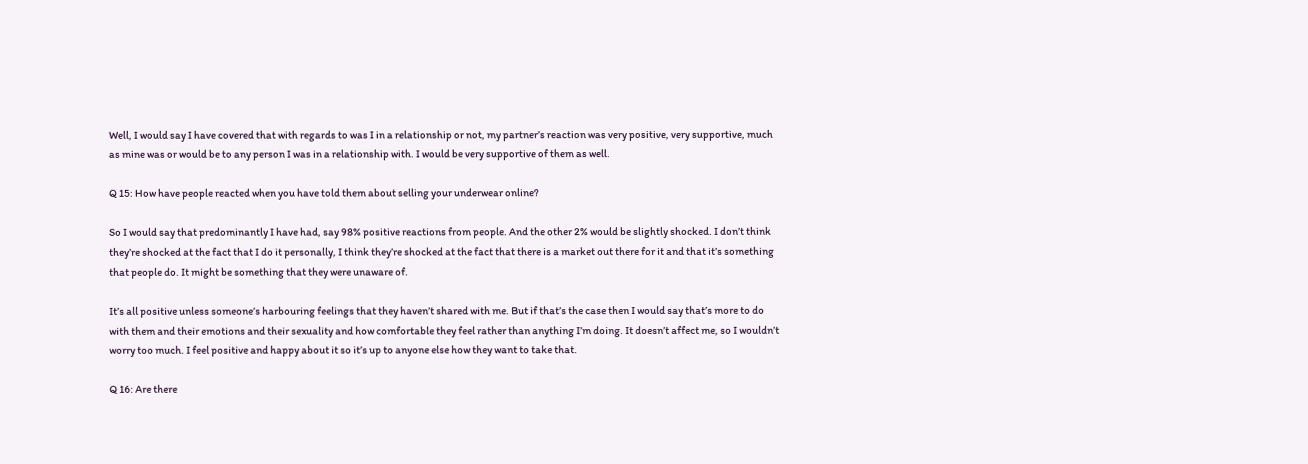Well, I would say I have covered that with regards to was I in a relationship or not, my partner’s reaction was very positive, very supportive, much as mine was or would be to any person I was in a relationship with. I would be very supportive of them as well.

Q 15: How have people reacted when you have told them about selling your underwear online?

So I would say that predominantly I have had, say 98% positive reactions from people. And the other 2% would be slightly shocked. I don’t think they’re shocked at the fact that I do it personally, I think they’re shocked at the fact that there is a market out there for it and that it’s something that people do. It might be something that they were unaware of.

It’s all positive unless someone’s harbouring feelings that they haven’t shared with me. But if that’s the case then I would say that’s more to do with them and their emotions and their sexuality and how comfortable they feel rather than anything I’m doing. It doesn’t affect me, so I wouldn’t worry too much. I feel positive and happy about it so it’s up to anyone else how they want to take that.

Q 16: Are there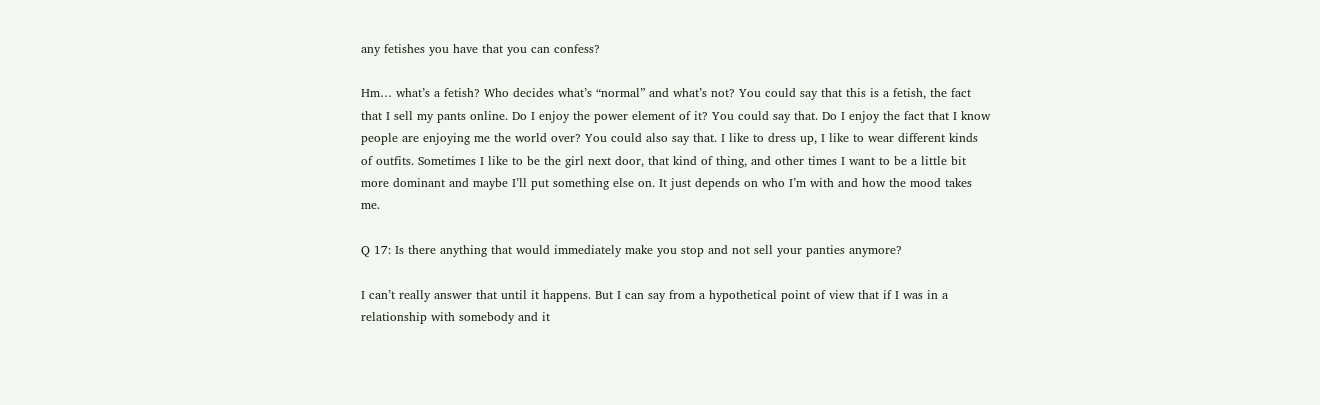any fetishes you have that you can confess?

Hm… what’s a fetish? Who decides what’s “normal” and what’s not? You could say that this is a fetish, the fact that I sell my pants online. Do I enjoy the power element of it? You could say that. Do I enjoy the fact that I know people are enjoying me the world over? You could also say that. I like to dress up, I like to wear different kinds of outfits. Sometimes I like to be the girl next door, that kind of thing, and other times I want to be a little bit more dominant and maybe I’ll put something else on. It just depends on who I’m with and how the mood takes me.

Q 17: Is there anything that would immediately make you stop and not sell your panties anymore?

I can’t really answer that until it happens. But I can say from a hypothetical point of view that if I was in a relationship with somebody and it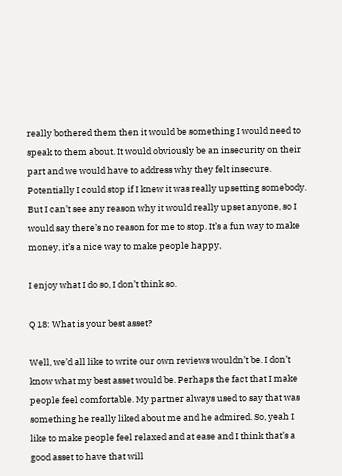really bothered them then it would be something I would need to speak to them about. It would obviously be an insecurity on their part and we would have to address why they felt insecure. Potentially I could stop if I knew it was really upsetting somebody. But I can’t see any reason why it would really upset anyone, so I would say there’s no reason for me to stop. It’s a fun way to make money, it’s a nice way to make people happy,

I enjoy what I do so, I don’t think so.

Q 18: What is your best asset?

Well, we’d all like to write our own reviews wouldn’t be. I don’t know what my best asset would be. Perhaps the fact that I make people feel comfortable. My partner always used to say that was something he really liked about me and he admired. So, yeah I like to make people feel relaxed and at ease and I think that’s a good asset to have that will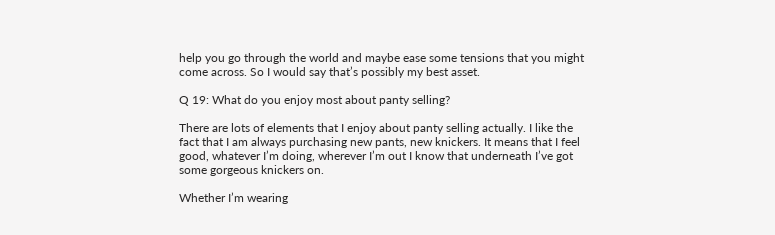help you go through the world and maybe ease some tensions that you might come across. So I would say that’s possibly my best asset.

Q 19: What do you enjoy most about panty selling?

There are lots of elements that I enjoy about panty selling actually. I like the fact that I am always purchasing new pants, new knickers. It means that I feel good, whatever I’m doing, wherever I’m out I know that underneath I’ve got some gorgeous knickers on.

Whether I’m wearing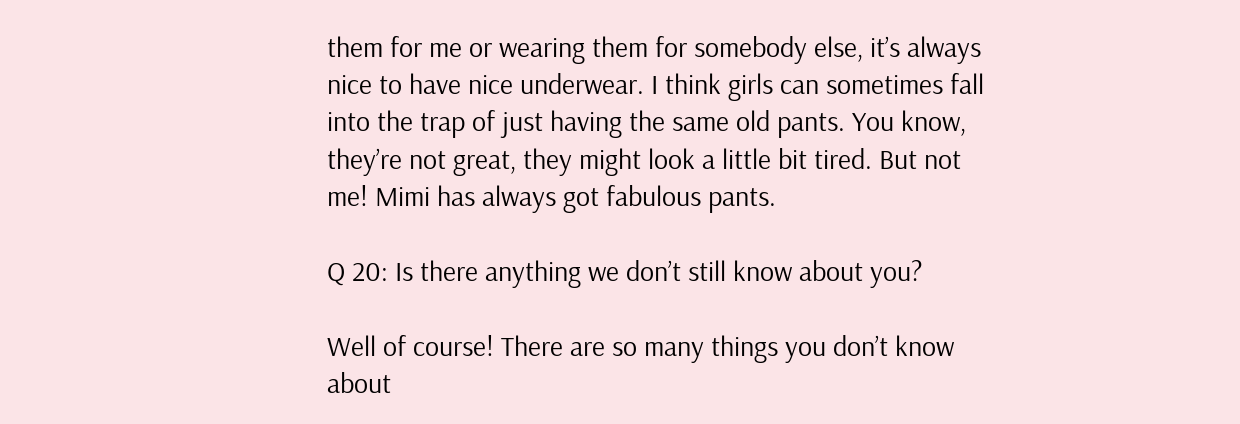them for me or wearing them for somebody else, it’s always nice to have nice underwear. I think girls can sometimes fall into the trap of just having the same old pants. You know, they’re not great, they might look a little bit tired. But not me! Mimi has always got fabulous pants.

Q 20: Is there anything we don’t still know about you?

Well of course! There are so many things you don’t know about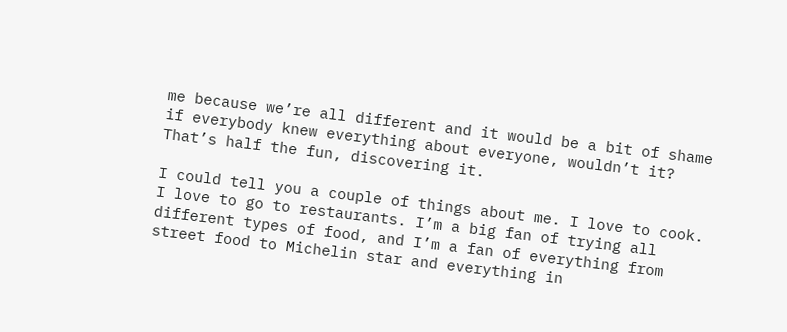me because we’re all different and it would be a bit of shame if everybody knew everything about everyone, wouldn’t it? That’s half the fun, discovering it.

I could tell you a couple of things about me. I love to cook. I love to go to restaurants. I’m a big fan of trying all different types of food, and I’m a fan of everything from street food to Michelin star and everything in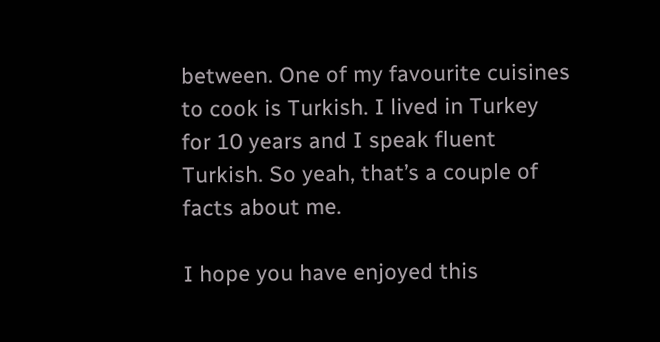between. One of my favourite cuisines to cook is Turkish. I lived in Turkey for 10 years and I speak fluent Turkish. So yeah, that’s a couple of facts about me.

I hope you have enjoyed this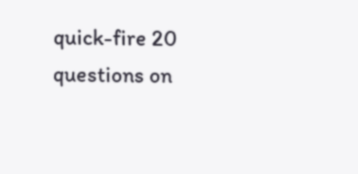quick-fire 20 questions on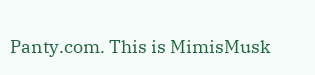Panty.com. This is MimisMusk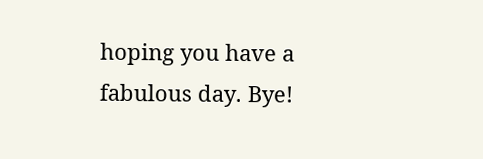hoping you have a fabulous day. Bye!